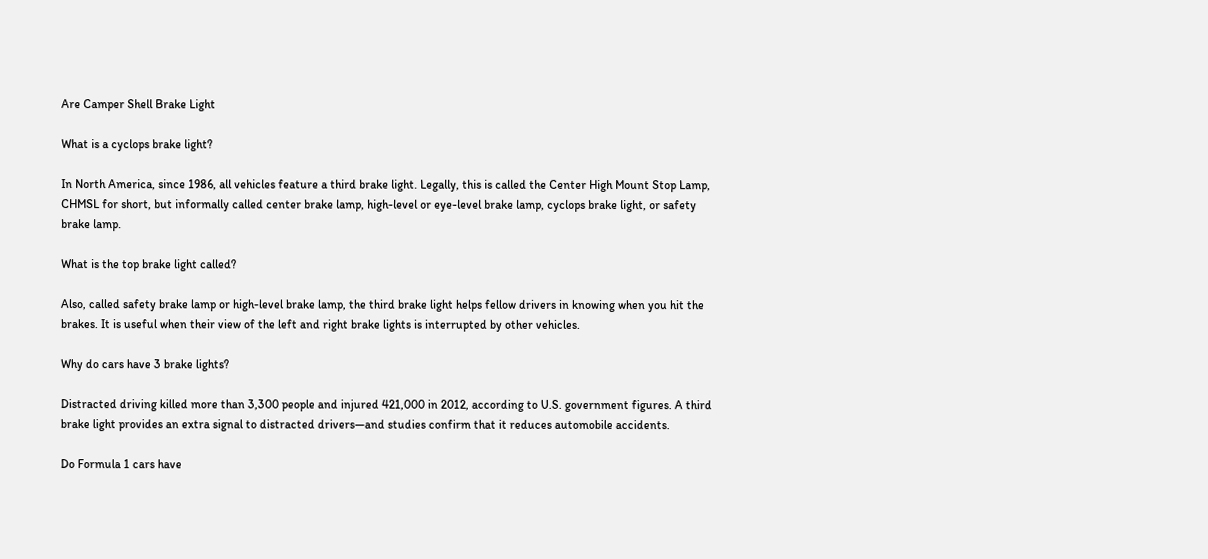Are Camper Shell Brake Light

What is a cyclops brake light?

In North America, since 1986, all vehicles feature a third brake light. Legally, this is called the Center High Mount Stop Lamp, CHMSL for short, but informally called center brake lamp, high-level or eye-level brake lamp, cyclops brake light, or safety brake lamp.

What is the top brake light called?

Also, called safety brake lamp or high-level brake lamp, the third brake light helps fellow drivers in knowing when you hit the brakes. It is useful when their view of the left and right brake lights is interrupted by other vehicles.

Why do cars have 3 brake lights?

Distracted driving killed more than 3,300 people and injured 421,000 in 2012, according to U.S. government figures. A third brake light provides an extra signal to distracted drivers—and studies confirm that it reduces automobile accidents.

Do Formula 1 cars have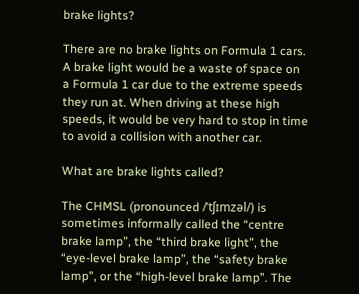brake lights?

There are no brake lights on Formula 1 cars. A brake light would be a waste of space on a Formula 1 car due to the extreme speeds they run at. When driving at these high speeds, it would be very hard to stop in time to avoid a collision with another car.

What are brake lights called?

The CHMSL (pronounced /ˈtʃɪmzəl/) is sometimes informally called the “centre brake lamp”, the “third brake light”, the “eye-level brake lamp”, the “safety brake lamp”, or the “high-level brake lamp”. The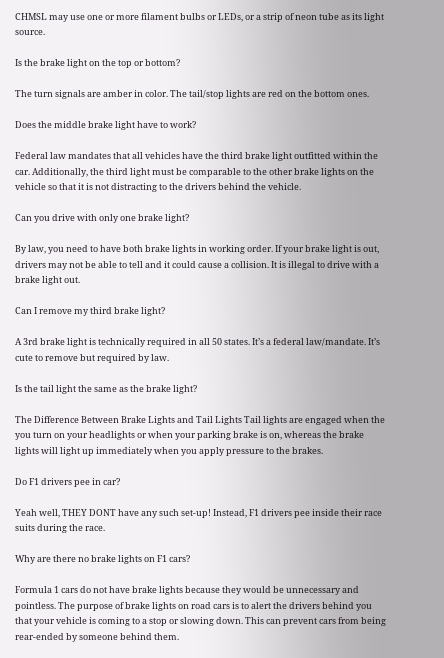CHMSL may use one or more filament bulbs or LEDs, or a strip of neon tube as its light source.

Is the brake light on the top or bottom?

The turn signals are amber in color. The tail/stop lights are red on the bottom ones.

Does the middle brake light have to work?

Federal law mandates that all vehicles have the third brake light outfitted within the car. Additionally, the third light must be comparable to the other brake lights on the vehicle so that it is not distracting to the drivers behind the vehicle.

Can you drive with only one brake light?

By law, you need to have both brake lights in working order. If your brake light is out, drivers may not be able to tell and it could cause a collision. It is illegal to drive with a brake light out.

Can I remove my third brake light?

A 3rd brake light is technically required in all 50 states. It’s a federal law/mandate. It’s cute to remove but required by law.

Is the tail light the same as the brake light?

The Difference Between Brake Lights and Tail Lights Tail lights are engaged when the you turn on your headlights or when your parking brake is on, whereas the brake lights will light up immediately when you apply pressure to the brakes.

Do F1 drivers pee in car?

Yeah well, THEY DONT have any such set-up! Instead, F1 drivers pee inside their race suits during the race.

Why are there no brake lights on F1 cars?

Formula 1 cars do not have brake lights because they would be unnecessary and pointless. The purpose of brake lights on road cars is to alert the drivers behind you that your vehicle is coming to a stop or slowing down. This can prevent cars from being rear-ended by someone behind them.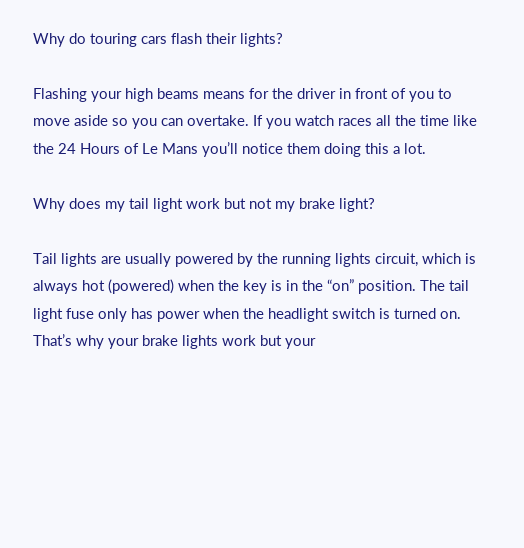Why do touring cars flash their lights?

Flashing your high beams means for the driver in front of you to move aside so you can overtake. If you watch races all the time like the 24 Hours of Le Mans you’ll notice them doing this a lot.

Why does my tail light work but not my brake light?

Tail lights are usually powered by the running lights circuit, which is always hot (powered) when the key is in the “on” position. The tail light fuse only has power when the headlight switch is turned on. That’s why your brake lights work but your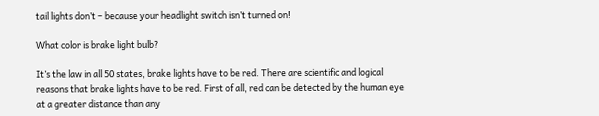tail lights don’t – because your headlight switch isn’t turned on!

What color is brake light bulb?

It’s the law in all 50 states, brake lights have to be red. There are scientific and logical reasons that brake lights have to be red. First of all, red can be detected by the human eye at a greater distance than any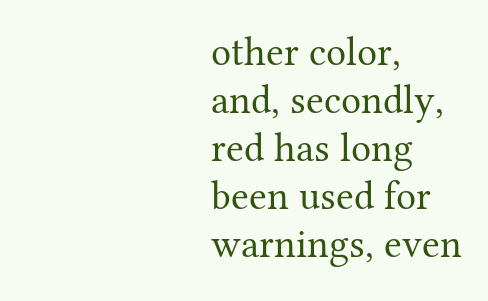other color, and, secondly, red has long been used for warnings, even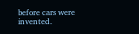before cars were invented.